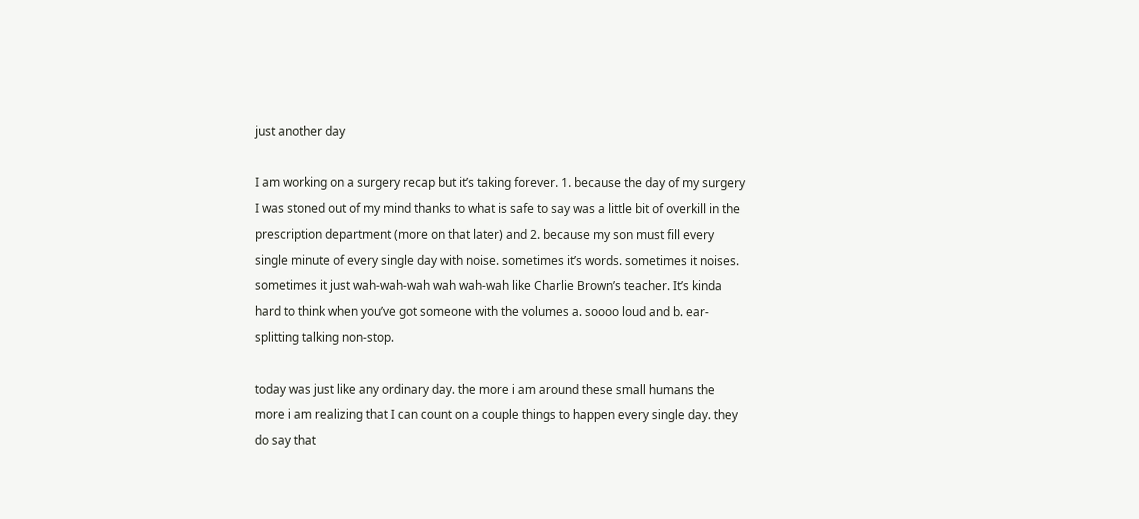just another day

I am working on a surgery recap but it’s taking forever. 1. because the day of my surgery I was stoned out of my mind thanks to what is safe to say was a little bit of overkill in the prescription department (more on that later) and 2. because my son must fill every single minute of every single day with noise. sometimes it’s words. sometimes it noises. sometimes it just wah-wah-wah wah wah-wah like Charlie Brown’s teacher. It’s kinda hard to think when you’ve got someone with the volumes a. soooo loud and b. ear-splitting talking non-stop.

today was just like any ordinary day. the more i am around these small humans the more i am realizing that I can count on a couple things to happen every single day. they do say that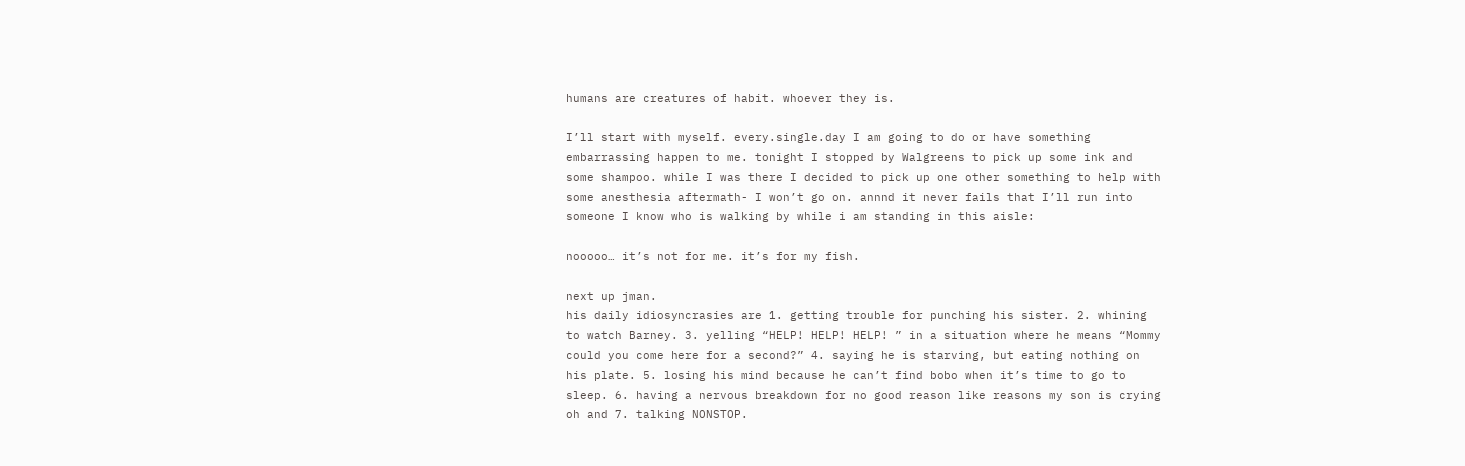humans are creatures of habit. whoever they is.

I’ll start with myself. every.single.day I am going to do or have something embarrassing happen to me. tonight I stopped by Walgreens to pick up some ink and some shampoo. while I was there I decided to pick up one other something to help with some anesthesia aftermath- I won’t go on. annnd it never fails that I’ll run into someone I know who is walking by while i am standing in this aisle:

nooooo… it’s not for me. it’s for my fish.

next up jman.
his daily idiosyncrasies are 1. getting trouble for punching his sister. 2. whining to watch Barney. 3. yelling “HELP! HELP! HELP! ” in a situation where he means “Mommy could you come here for a second?” 4. saying he is starving, but eating nothing on his plate. 5. losing his mind because he can’t find bobo when it’s time to go to sleep. 6. having a nervous breakdown for no good reason like reasons my son is crying oh and 7. talking NONSTOP.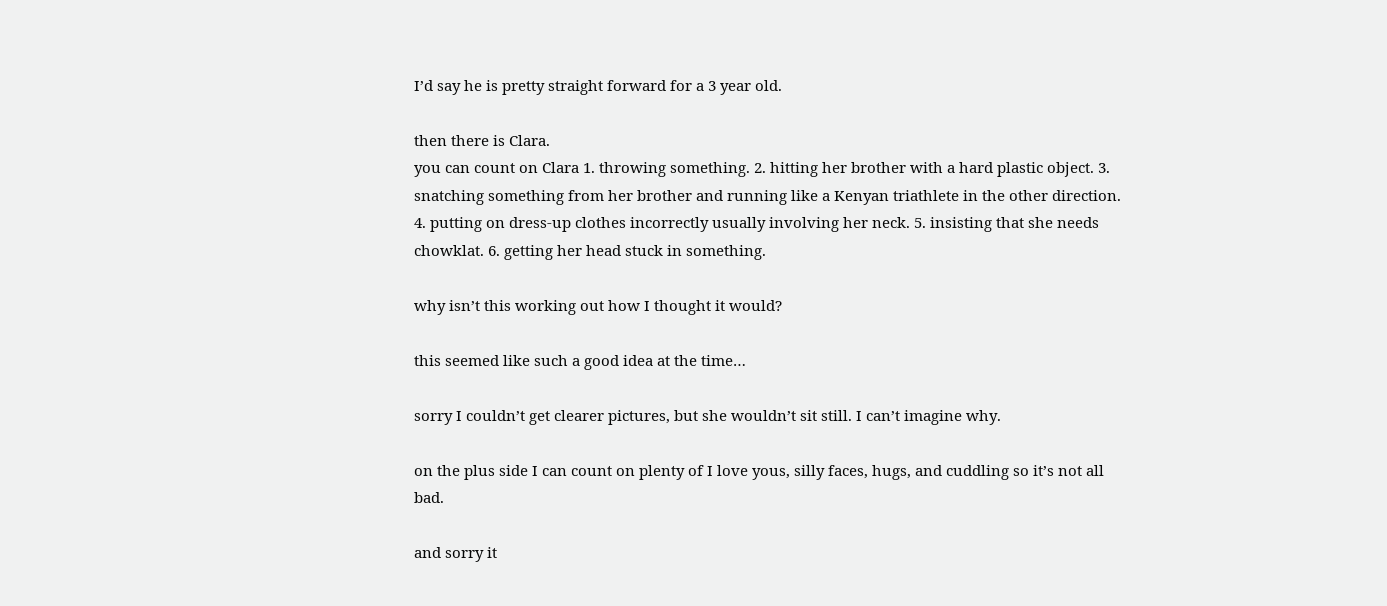I’d say he is pretty straight forward for a 3 year old.

then there is Clara.
you can count on Clara 1. throwing something. 2. hitting her brother with a hard plastic object. 3. snatching something from her brother and running like a Kenyan triathlete in the other direction. 4. putting on dress-up clothes incorrectly usually involving her neck. 5. insisting that she needs chowklat. 6. getting her head stuck in something.

why isn’t this working out how I thought it would?

this seemed like such a good idea at the time…

sorry I couldn’t get clearer pictures, but she wouldn’t sit still. I can’t imagine why.

on the plus side I can count on plenty of I love yous, silly faces, hugs, and cuddling so it’s not all bad.

and sorry it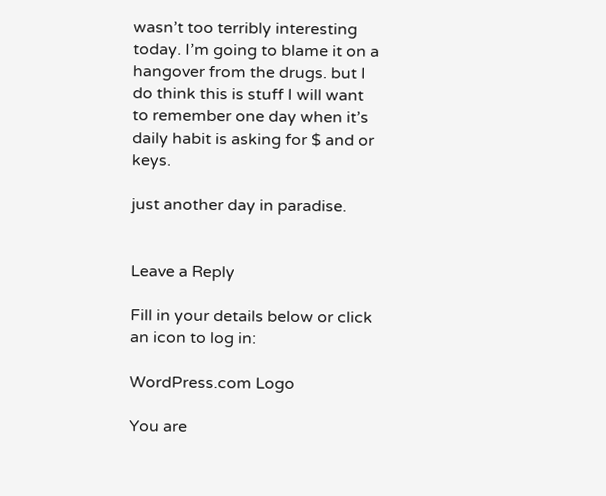wasn’t too terribly interesting today. I’m going to blame it on a hangover from the drugs. but I do think this is stuff I will want to remember one day when it’s daily habit is asking for $ and or keys.

just another day in paradise.


Leave a Reply

Fill in your details below or click an icon to log in:

WordPress.com Logo

You are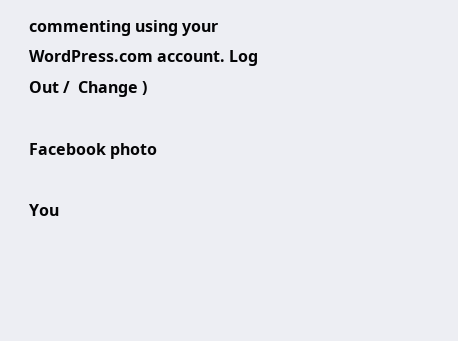commenting using your WordPress.com account. Log Out /  Change )

Facebook photo

You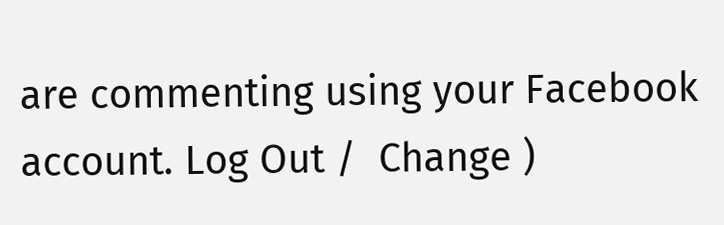are commenting using your Facebook account. Log Out /  Change )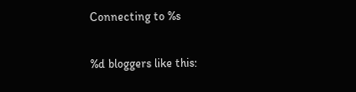Connecting to %s

%d bloggers like this: